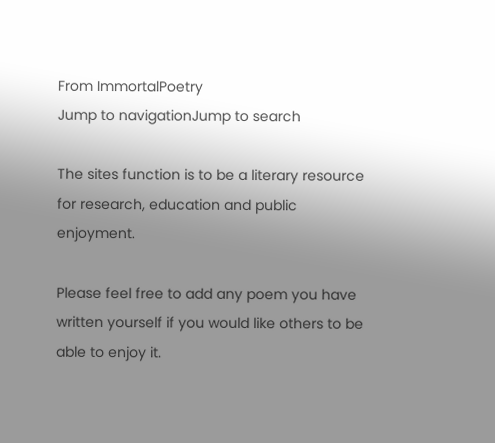From ImmortalPoetry
Jump to navigationJump to search

The sites function is to be a literary resource for research, education and public enjoyment.

Please feel free to add any poem you have written yourself if you would like others to be able to enjoy it.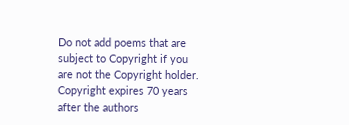Do not add poems that are subject to Copyright if you are not the Copyright holder. Copyright expires 70 years after the authors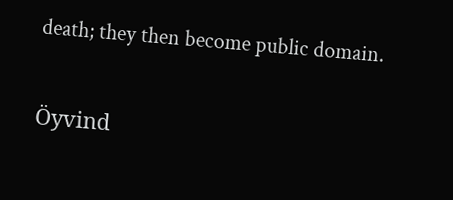death; they then become public domain.


Öyvind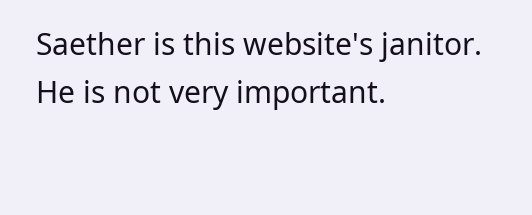Saether is this website's janitor. He is not very important.